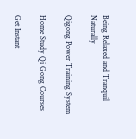Being Relaxed and Tranquil Naturally

Qigong Power Training System

Home Study Qi Gong Courses

Get Instant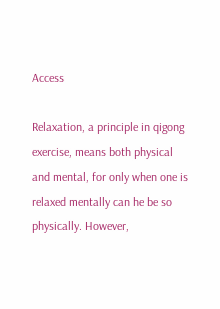Access

Relaxation, a principle in qigong exercise, means both physical and mental, for only when one is relaxed mentally can he be so physically. However,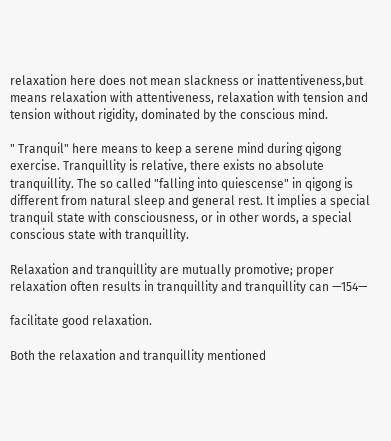relaxation here does not mean slackness or inattentiveness,but means relaxation with attentiveness, relaxation with tension and tension without rigidity, dominated by the conscious mind.

" Tranquil" here means to keep a serene mind during qigong exercise. Tranquillity is relative, there exists no absolute tranquillity. The so called "falling into quiescense" in qigong is different from natural sleep and general rest. It implies a special tranquil state with consciousness, or in other words, a special conscious state with tranquillity.

Relaxation and tranquillity are mutually promotive; proper relaxation often results in tranquillity and tranquillity can —154—

facilitate good relaxation.

Both the relaxation and tranquillity mentioned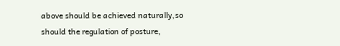above should be achieved naturally,so should the regulation of posture,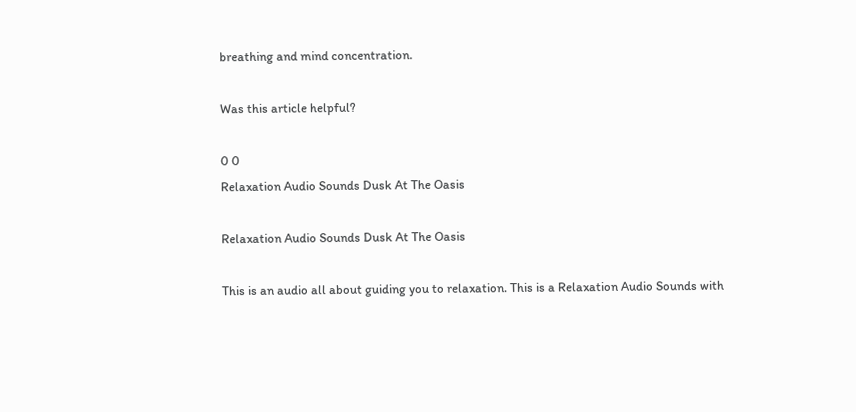breathing and mind concentration.

Was this article helpful?

0 0
Relaxation Audio Sounds Dusk At The Oasis

Relaxation Audio Sounds Dusk At The Oasis

This is an audio all about guiding you to relaxation. This is a Relaxation Audio Sounds with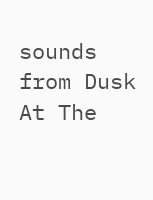sounds from Dusk At The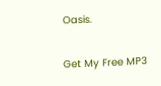Oasis.

Get My Free MP3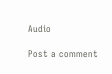Audio

Post a comment